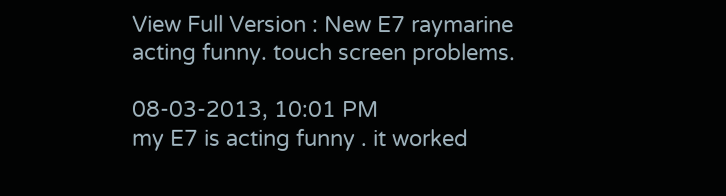View Full Version : New E7 raymarine acting funny. touch screen problems.

08-03-2013, 10:01 PM
my E7 is acting funny . it worked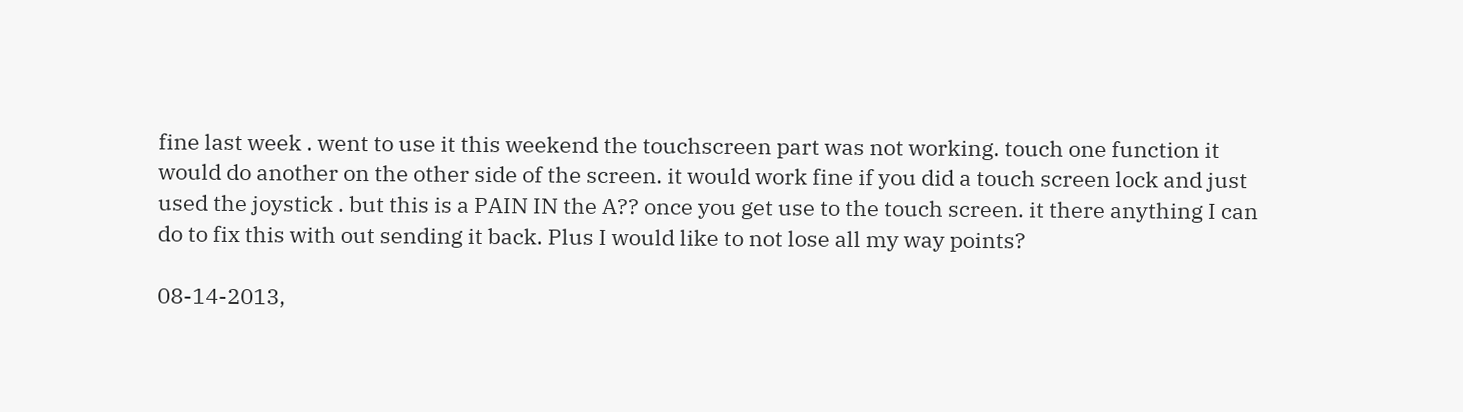fine last week . went to use it this weekend the touchscreen part was not working. touch one function it would do another on the other side of the screen. it would work fine if you did a touch screen lock and just used the joystick . but this is a PAIN IN the A?? once you get use to the touch screen. it there anything I can do to fix this with out sending it back. Plus I would like to not lose all my way points?

08-14-2013,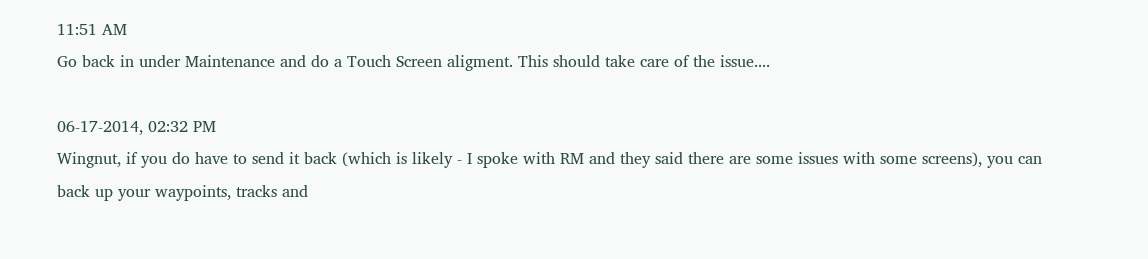11:51 AM
Go back in under Maintenance and do a Touch Screen aligment. This should take care of the issue....

06-17-2014, 02:32 PM
Wingnut, if you do have to send it back (which is likely - I spoke with RM and they said there are some issues with some screens), you can back up your waypoints, tracks and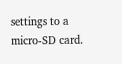settings to a micro-SD card.